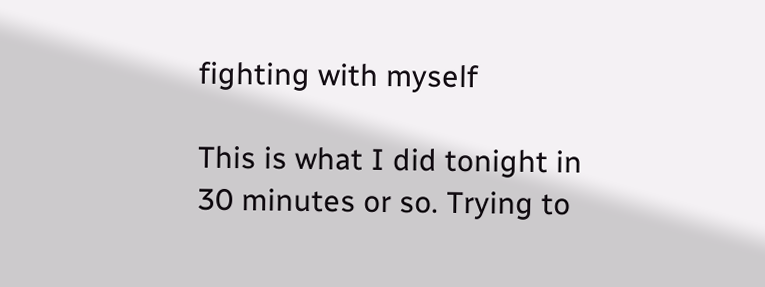fighting with myself

This is what I did tonight in 30 minutes or so. Trying to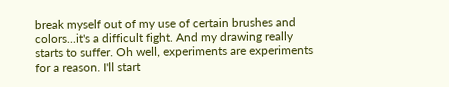break myself out of my use of certain brushes and colors...it's a difficult fight. And my drawing really starts to suffer. Oh well, experiments are experiments for a reason. I'll start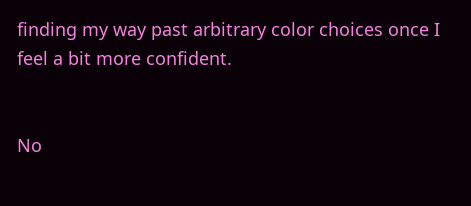finding my way past arbitrary color choices once I feel a bit more confident.


No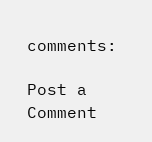comments:

Post a Comment